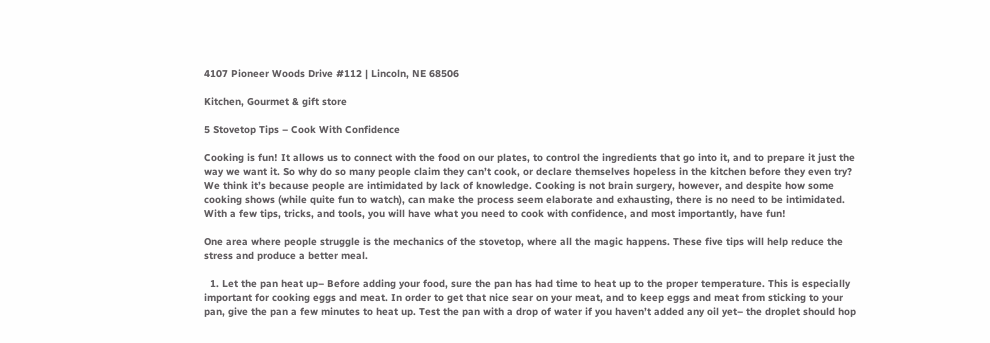4107 Pioneer Woods Drive #112 | Lincoln, NE 68506

Kitchen, Gourmet & gift store

5 Stovetop Tips – Cook With Confidence

Cooking is fun! It allows us to connect with the food on our plates, to control the ingredients that go into it, and to prepare it just the way we want it. So why do so many people claim they can’t cook, or declare themselves hopeless in the kitchen before they even try? We think it’s because people are intimidated by lack of knowledge. Cooking is not brain surgery, however, and despite how some cooking shows (while quite fun to watch), can make the process seem elaborate and exhausting, there is no need to be intimidated. With a few tips, tricks, and tools, you will have what you need to cook with confidence, and most importantly, have fun!

One area where people struggle is the mechanics of the stovetop, where all the magic happens. These five tips will help reduce the stress and produce a better meal.

  1. Let the pan heat up– Before adding your food, sure the pan has had time to heat up to the proper temperature. This is especially important for cooking eggs and meat. In order to get that nice sear on your meat, and to keep eggs and meat from sticking to your pan, give the pan a few minutes to heat up. Test the pan with a drop of water if you haven’t added any oil yet– the droplet should hop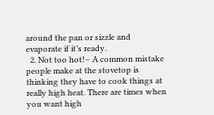around the pan or sizzle and evaporate if it’s ready.
  2. Not too hot!– A common mistake people make at the stovetop is thinking they have to cook things at really high heat. There are times when you want high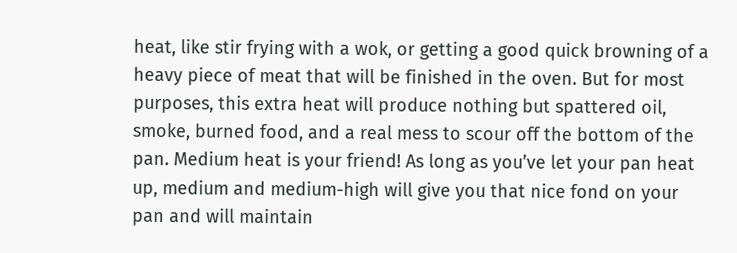heat, like stir frying with a wok, or getting a good quick browning of a heavy piece of meat that will be finished in the oven. But for most purposes, this extra heat will produce nothing but spattered oil, smoke, burned food, and a real mess to scour off the bottom of the pan. Medium heat is your friend! As long as you’ve let your pan heat up, medium and medium-high will give you that nice fond on your pan and will maintain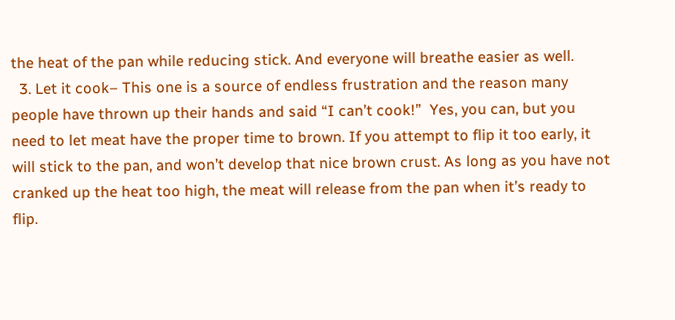the heat of the pan while reducing stick. And everyone will breathe easier as well.
  3. Let it cook– This one is a source of endless frustration and the reason many people have thrown up their hands and said “I can’t cook!”  Yes, you can, but you need to let meat have the proper time to brown. If you attempt to flip it too early, it will stick to the pan, and won’t develop that nice brown crust. As long as you have not cranked up the heat too high, the meat will release from the pan when it’s ready to flip.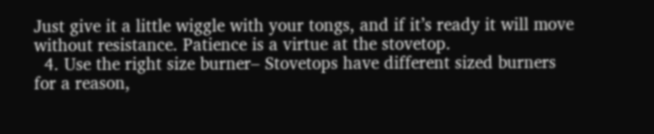Just give it a little wiggle with your tongs, and if it’s ready it will move without resistance. Patience is a virtue at the stovetop.
  4. Use the right size burner– Stovetops have different sized burners for a reason,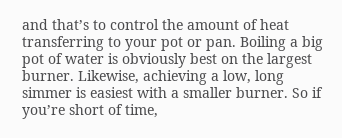and that’s to control the amount of heat transferring to your pot or pan. Boiling a big pot of water is obviously best on the largest burner. Likewise, achieving a low, long simmer is easiest with a smaller burner. So if you’re short of time,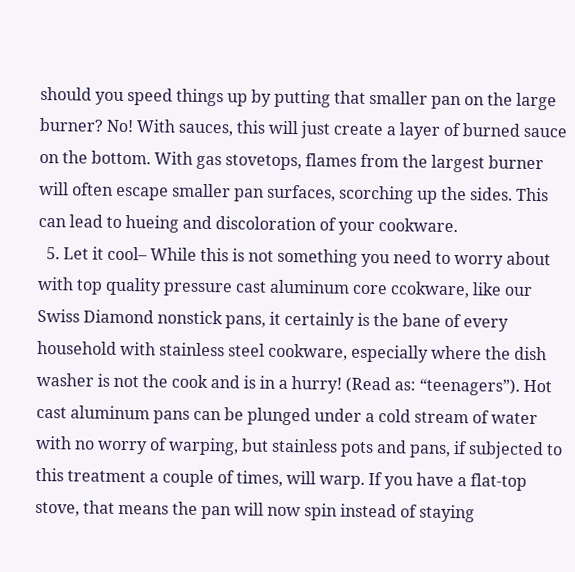should you speed things up by putting that smaller pan on the large burner? No! With sauces, this will just create a layer of burned sauce on the bottom. With gas stovetops, flames from the largest burner will often escape smaller pan surfaces, scorching up the sides. This can lead to hueing and discoloration of your cookware.
  5. Let it cool– While this is not something you need to worry about with top quality pressure cast aluminum core ccokware, like our Swiss Diamond nonstick pans, it certainly is the bane of every household with stainless steel cookware, especially where the dish washer is not the cook and is in a hurry! (Read as: “teenagers”). Hot cast aluminum pans can be plunged under a cold stream of water with no worry of warping, but stainless pots and pans, if subjected to this treatment a couple of times, will warp. If you have a flat-top stove, that means the pan will now spin instead of staying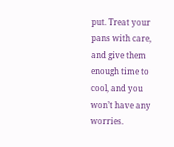put. Treat your pans with care, and give them enough time to cool, and you won’t have any worries.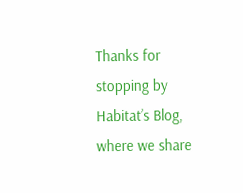Thanks for stopping by Habitat’s Blog, where we share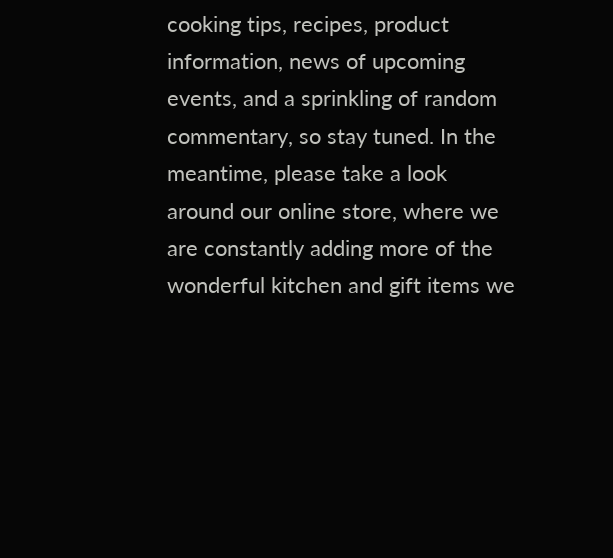cooking tips, recipes, product information, news of upcoming events, and a sprinkling of random commentary, so stay tuned. In the meantime, please take a look around our online store, where we are constantly adding more of the wonderful kitchen and gift items we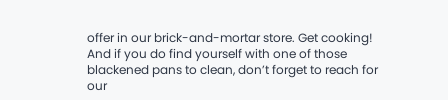offer in our brick-and-mortar store. Get cooking! And if you do find yourself with one of those blackened pans to clean, don’t forget to reach for our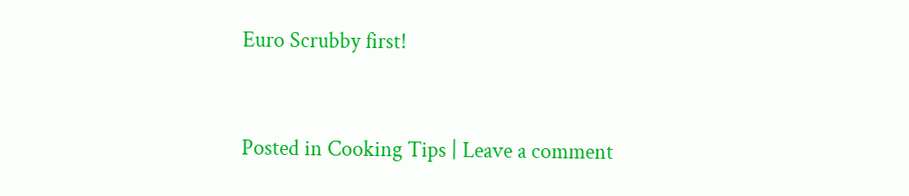Euro Scrubby first!


Posted in Cooking Tips | Leave a comment